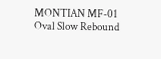MONTIAN MF-01 Oval Slow Rebound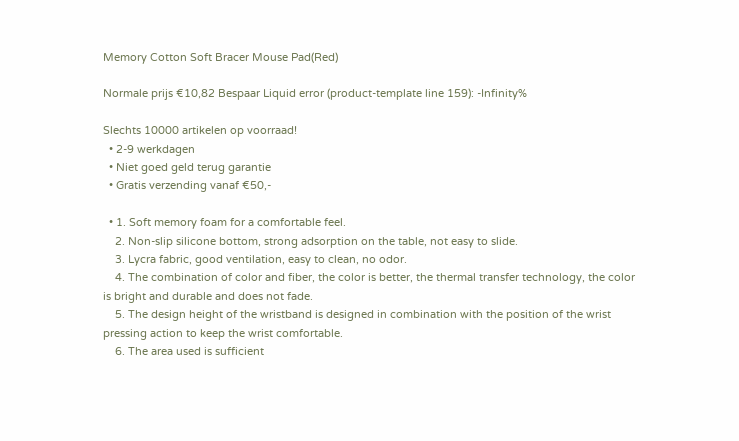Memory Cotton Soft Bracer Mouse Pad(Red)

Normale prijs €10,82 Bespaar Liquid error (product-template line 159): -Infinity%

Slechts 10000 artikelen op voorraad!
  • 2-9 werkdagen
  • Niet goed geld terug garantie
  • Gratis verzending vanaf €50,-

  • 1. Soft memory foam for a comfortable feel.
    2. Non-slip silicone bottom, strong adsorption on the table, not easy to slide.
    3. Lycra fabric, good ventilation, easy to clean, no odor.
    4. The combination of color and fiber, the color is better, the thermal transfer technology, the color is bright and durable and does not fade.
    5. The design height of the wristband is designed in combination with the position of the wrist pressing action to keep the wrist comfortable.
    6. The area used is sufficient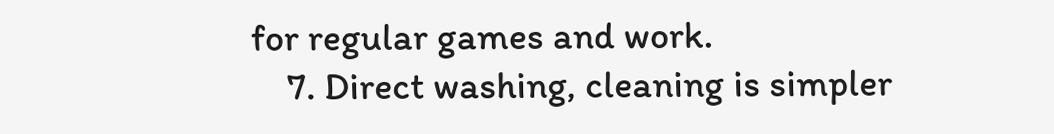for regular games and work.
    7. Direct washing, cleaning is simpler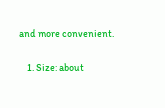and more convenient.

    1. Size: about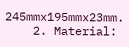245mmx195mmx23mm.
    2. Material: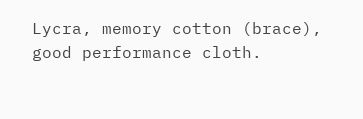Lycra, memory cotton (brace), good performance cloth.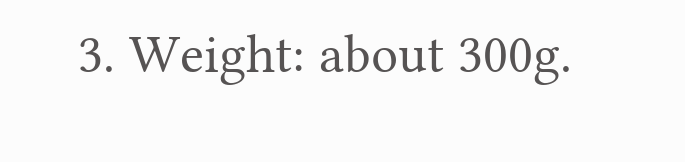3. Weight: about 300g.